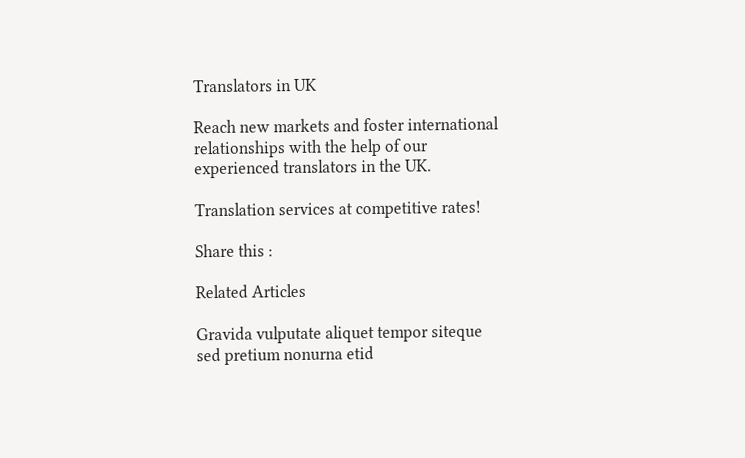Translators in UK

Reach new markets and foster international relationships with the help of our experienced translators in the UK.

Translation services at competitive rates!

Share this :

Related Articles

Gravida vulputate aliquet tempor siteque sed pretium nonurna etid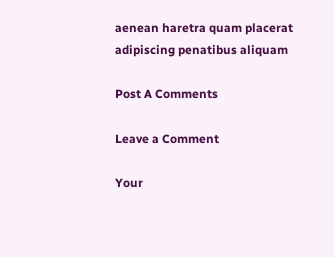aenean haretra quam placerat adipiscing penatibus aliquam

Post A Comments

Leave a Comment

Your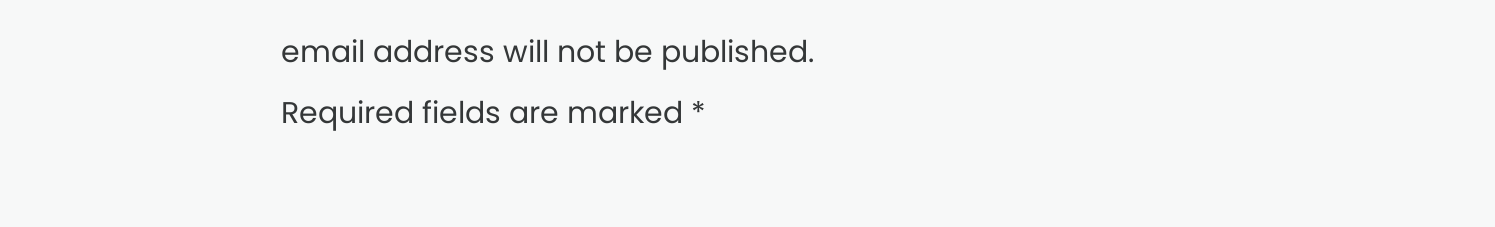email address will not be published. Required fields are marked *